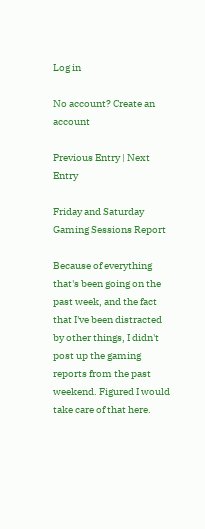Log in

No account? Create an account

Previous Entry | Next Entry

Friday and Saturday Gaming Sessions Report

Because of everything that's been going on the past week, and the fact that I've been distracted by other things, I didn't post up the gaming reports from the past weekend. Figured I would take care of that here.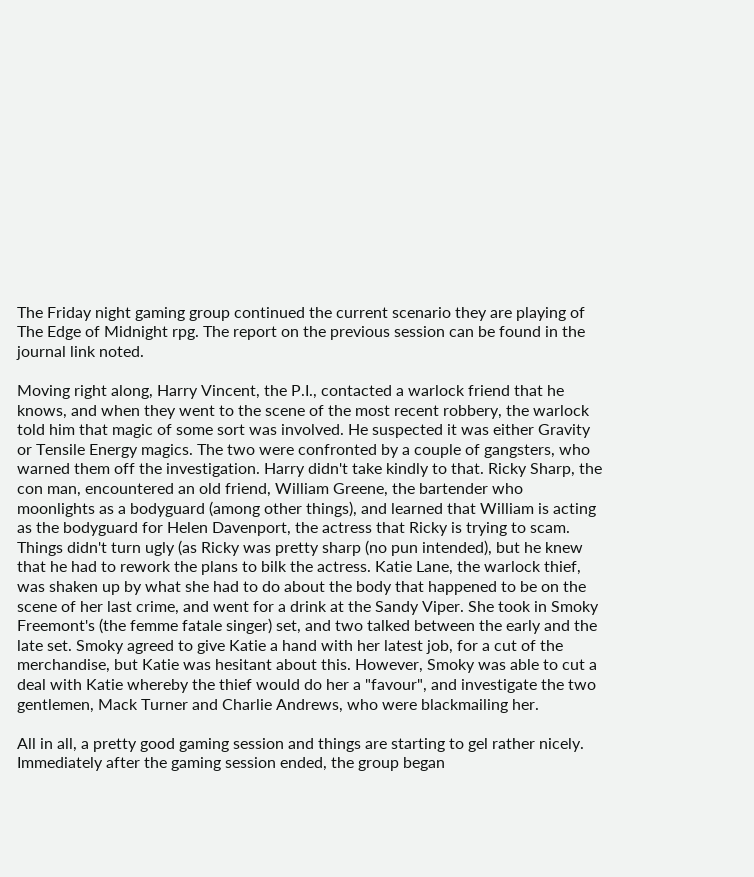The Friday night gaming group continued the current scenario they are playing of The Edge of Midnight rpg. The report on the previous session can be found in the journal link noted.

Moving right along, Harry Vincent, the P.I., contacted a warlock friend that he knows, and when they went to the scene of the most recent robbery, the warlock told him that magic of some sort was involved. He suspected it was either Gravity or Tensile Energy magics. The two were confronted by a couple of gangsters, who warned them off the investigation. Harry didn't take kindly to that. Ricky Sharp, the con man, encountered an old friend, William Greene, the bartender who moonlights as a bodyguard (among other things), and learned that William is acting as the bodyguard for Helen Davenport, the actress that Ricky is trying to scam. Things didn't turn ugly (as Ricky was pretty sharp (no pun intended), but he knew that he had to rework the plans to bilk the actress. Katie Lane, the warlock thief, was shaken up by what she had to do about the body that happened to be on the scene of her last crime, and went for a drink at the Sandy Viper. She took in Smoky Freemont's (the femme fatale singer) set, and two talked between the early and the late set. Smoky agreed to give Katie a hand with her latest job, for a cut of the merchandise, but Katie was hesitant about this. However, Smoky was able to cut a deal with Katie whereby the thief would do her a "favour", and investigate the two gentlemen, Mack Turner and Charlie Andrews, who were blackmailing her.

All in all, a pretty good gaming session and things are starting to gel rather nicely. Immediately after the gaming session ended, the group began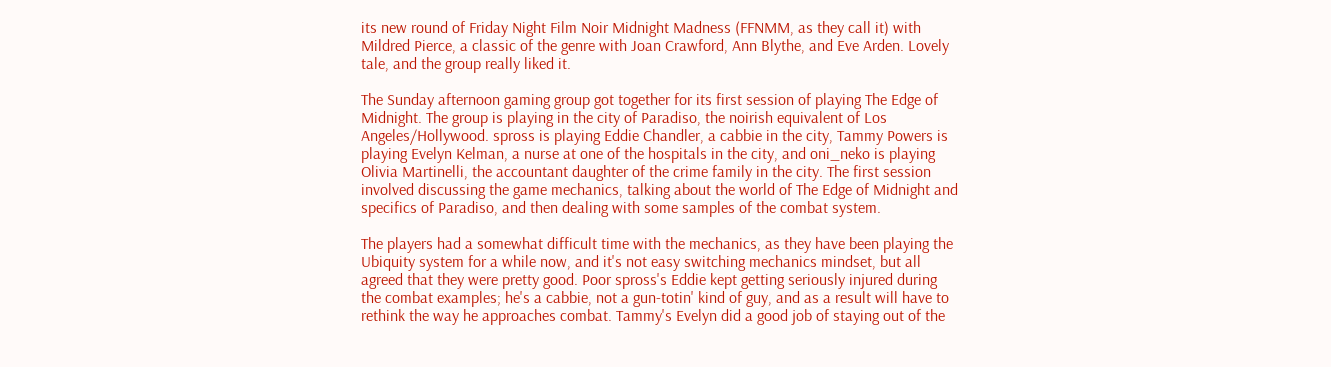its new round of Friday Night Film Noir Midnight Madness (FFNMM, as they call it) with Mildred Pierce, a classic of the genre with Joan Crawford, Ann Blythe, and Eve Arden. Lovely tale, and the group really liked it.

The Sunday afternoon gaming group got together for its first session of playing The Edge of Midnight. The group is playing in the city of Paradiso, the noirish equivalent of Los Angeles/Hollywood. spross is playing Eddie Chandler, a cabbie in the city, Tammy Powers is playing Evelyn Kelman, a nurse at one of the hospitals in the city, and oni_neko is playing Olivia Martinelli, the accountant daughter of the crime family in the city. The first session involved discussing the game mechanics, talking about the world of The Edge of Midnight and specifics of Paradiso, and then dealing with some samples of the combat system.

The players had a somewhat difficult time with the mechanics, as they have been playing the Ubiquity system for a while now, and it's not easy switching mechanics mindset, but all agreed that they were pretty good. Poor spross's Eddie kept getting seriously injured during the combat examples; he's a cabbie, not a gun-totin' kind of guy, and as a result will have to rethink the way he approaches combat. Tammy's Evelyn did a good job of staying out of the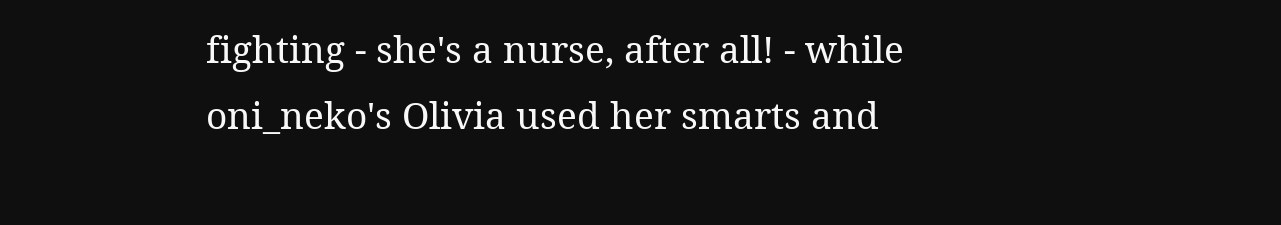fighting - she's a nurse, after all! - while oni_neko's Olivia used her smarts and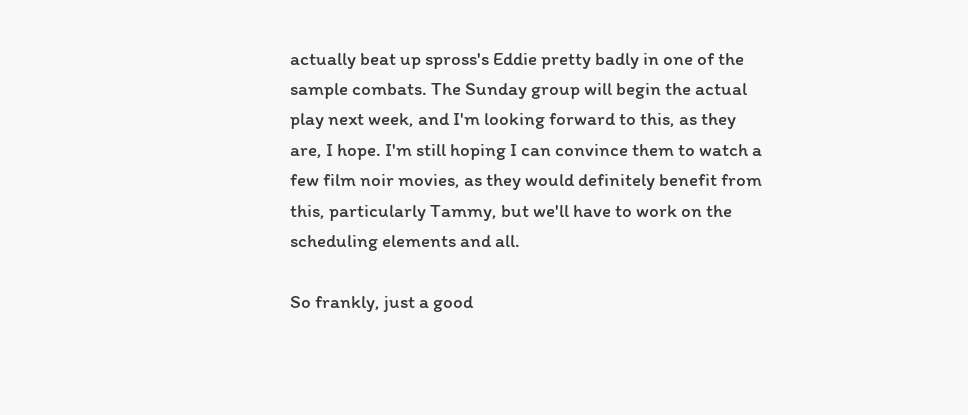actually beat up spross's Eddie pretty badly in one of the sample combats. The Sunday group will begin the actual play next week, and I'm looking forward to this, as they are, I hope. I'm still hoping I can convince them to watch a few film noir movies, as they would definitely benefit from this, particularly Tammy, but we'll have to work on the scheduling elements and all.

So frankly, just a good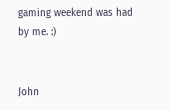gaming weekend was had by me. :)


John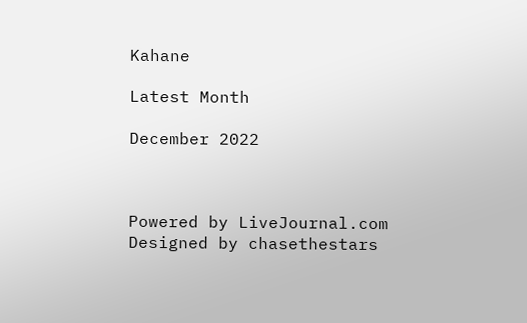Kahane

Latest Month

December 2022



Powered by LiveJournal.com
Designed by chasethestars